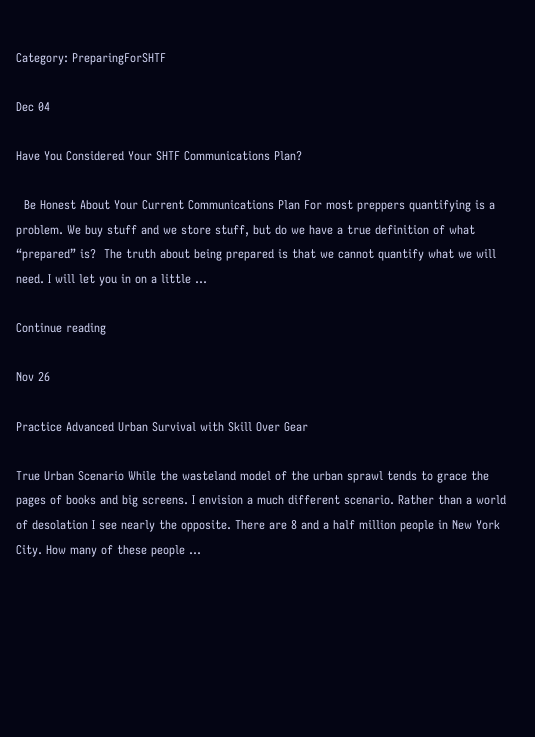Category: PreparingForSHTF

Dec 04

Have You Considered Your SHTF Communications Plan?

  Be Honest About Your Current Communications Plan For most preppers quantifying is a problem. We buy stuff and we store stuff, but do we have a true definition of what “prepared” is?  The truth about being prepared is that we cannot quantify what we will need. I will let you in on a little …

Continue reading

Nov 26

Practice Advanced Urban Survival with Skill Over Gear

True Urban Scenario While the wasteland model of the urban sprawl tends to grace the pages of books and big screens. I envision a much different scenario. Rather than a world of desolation I see nearly the opposite. There are 8 and a half million people in New York City. How many of these people …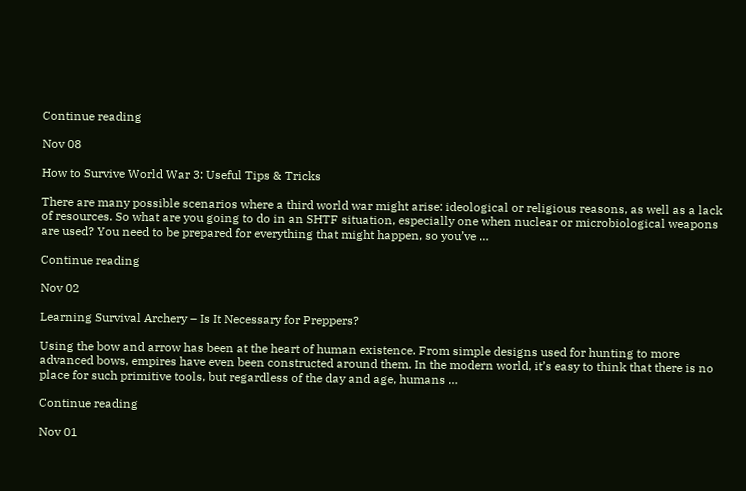Continue reading

Nov 08

How to Survive World War 3: Useful Tips & Tricks

There are many possible scenarios where a third world war might arise: ideological or religious reasons, as well as a lack of resources. So what are you going to do in an SHTF situation, especially one when nuclear or microbiological weapons are used? You need to be prepared for everything that might happen, so you’ve …

Continue reading

Nov 02

Learning Survival Archery – Is It Necessary for Preppers?

Using the bow and arrow has been at the heart of human existence. From simple designs used for hunting to more advanced bows, empires have even been constructed around them. In the modern world, it’s easy to think that there is no place for such primitive tools, but regardless of the day and age, humans …

Continue reading

Nov 01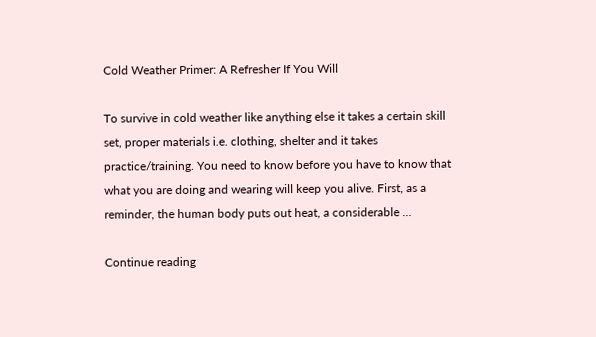Cold Weather Primer: A Refresher If You Will

To survive in cold weather like anything else it takes a certain skill set, proper materials i.e. clothing, shelter and it takes practice/training. You need to know before you have to know that what you are doing and wearing will keep you alive. First, as a reminder, the human body puts out heat, a considerable …

Continue reading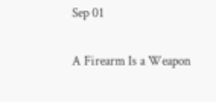Sep 01

A Firearm Is a Weapon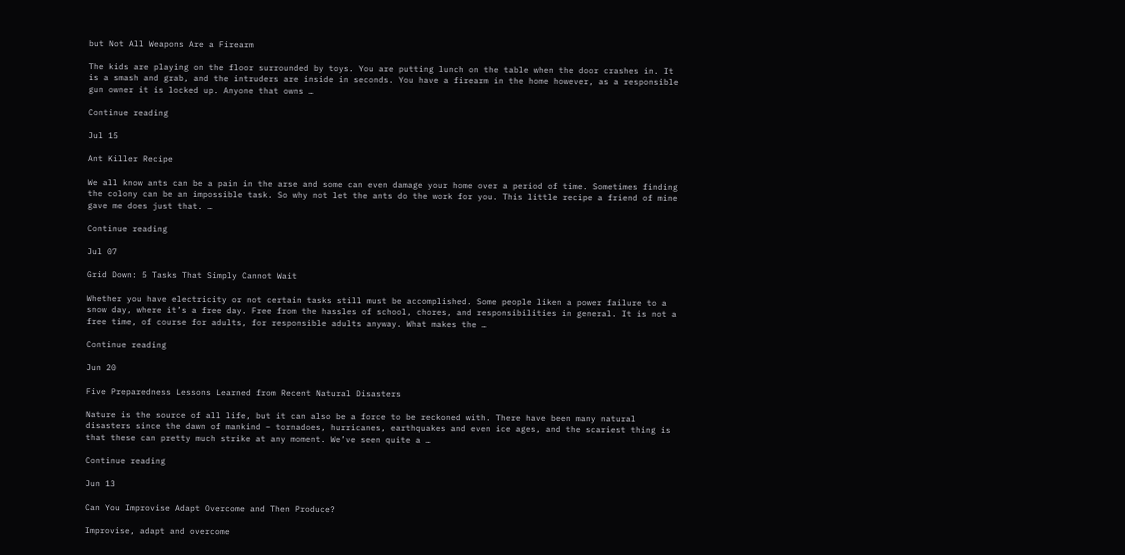but Not All Weapons Are a Firearm

The kids are playing on the floor surrounded by toys. You are putting lunch on the table when the door crashes in. It is a smash and grab, and the intruders are inside in seconds. You have a firearm in the home however, as a responsible gun owner it is locked up. Anyone that owns …

Continue reading

Jul 15

Ant Killer Recipe

We all know ants can be a pain in the arse and some can even damage your home over a period of time. Sometimes finding the colony can be an impossible task. So why not let the ants do the work for you. This little recipe a friend of mine gave me does just that. …

Continue reading

Jul 07

Grid Down: 5 Tasks That Simply Cannot Wait

Whether you have electricity or not certain tasks still must be accomplished. Some people liken a power failure to a snow day, where it’s a free day. Free from the hassles of school, chores, and responsibilities in general. It is not a free time, of course for adults, for responsible adults anyway. What makes the …

Continue reading

Jun 20

Five Preparedness Lessons Learned from Recent Natural Disasters

Nature is the source of all life, but it can also be a force to be reckoned with. There have been many natural disasters since the dawn of mankind – tornadoes, hurricanes, earthquakes and even ice ages, and the scariest thing is that these can pretty much strike at any moment. We’ve seen quite a …

Continue reading

Jun 13

Can You Improvise Adapt Overcome and Then Produce?

Improvise, adapt and overcome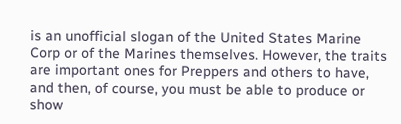is an unofficial slogan of the United States Marine Corp or of the Marines themselves. However, the traits are important ones for Preppers and others to have, and then, of course, you must be able to produce or show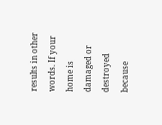results in other words. If your home is damaged or destroyed because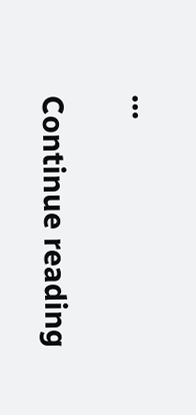…

Continue reading